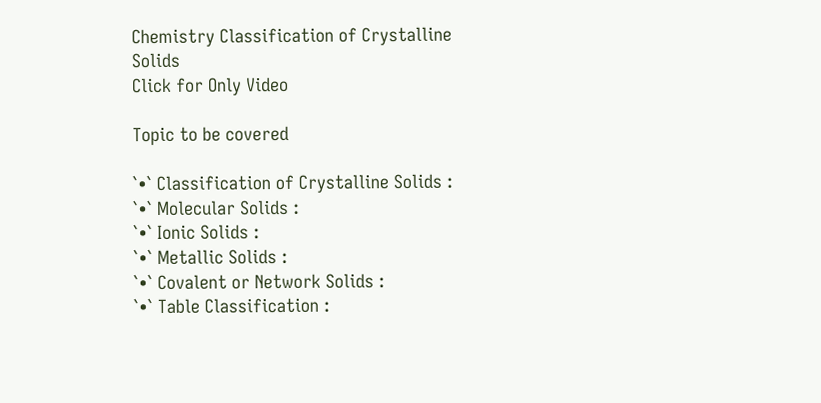Chemistry Classification of Crystalline Solids
Click for Only Video

Topic to be covered

`•` Classification of Crystalline Solids :
`•` Molecular Solids :
`•` Ionic Solids :
`•` Metallic Solids :
`•` Covalent or Network Solids :
`•` Table Classification :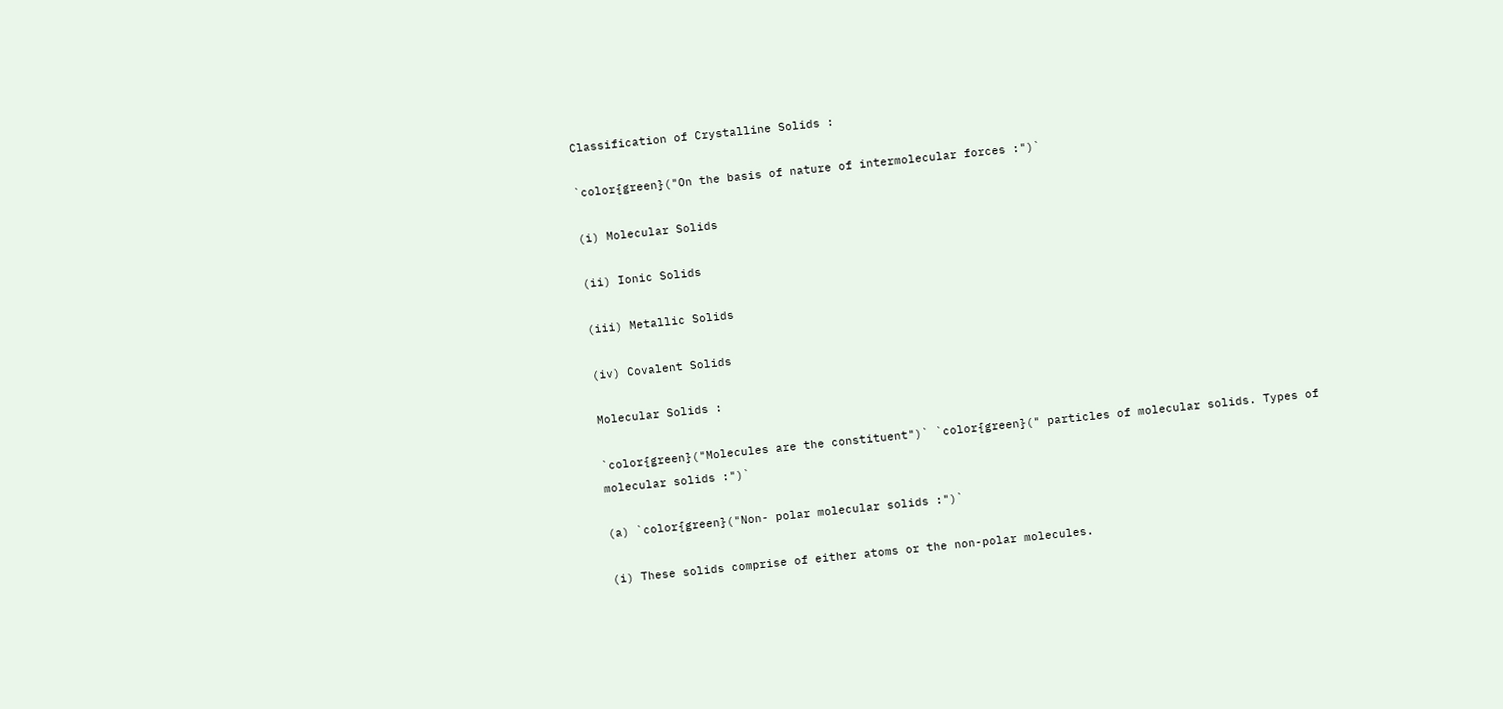Classification of Crystalline Solids :

`color{green}("On the basis of nature of intermolecular forces :")`

(i) Molecular Solids

(ii) Ionic Solids

(iii) Metallic Solids

(iv) Covalent Solids

Molecular Solids :

`color{green}("Molecules are the constituent")` `color{green}(" particles of molecular solids. Types of molecular solids :")`

(a) `color{green}("Non- polar molecular solids :")`

(i) These solids comprise of either atoms or the non-polar molecules.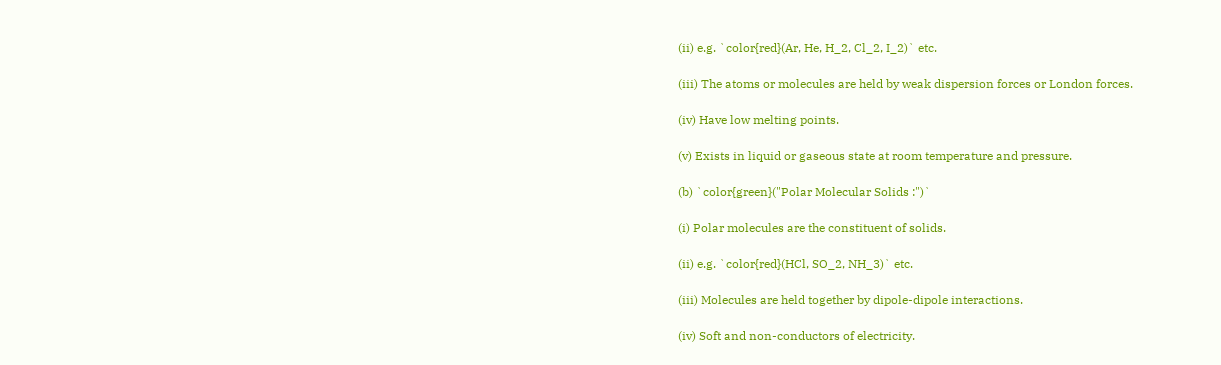(ii) e.g. `color{red}(Ar, He, H_2, Cl_2, I_2)` etc.

(iii) The atoms or molecules are held by weak dispersion forces or London forces.

(iv) Have low melting points.

(v) Exists in liquid or gaseous state at room temperature and pressure.

(b) `color{green}("Polar Molecular Solids :")`

(i) Polar molecules are the constituent of solids.

(ii) e.g. `color{red}(HCl, SO_2, NH_3)` etc.

(iii) Molecules are held together by dipole-dipole interactions.

(iv) Soft and non-conductors of electricity.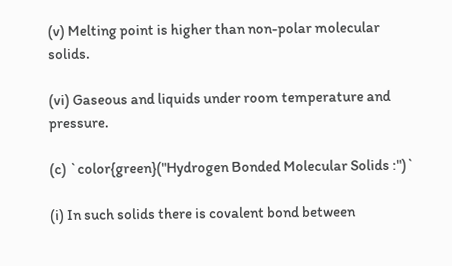(v) Melting point is higher than non-polar molecular solids.

(vi) Gaseous and liquids under room temperature and pressure.

(c) `color{green}("Hydrogen Bonded Molecular Solids :")`

(i) In such solids there is covalent bond between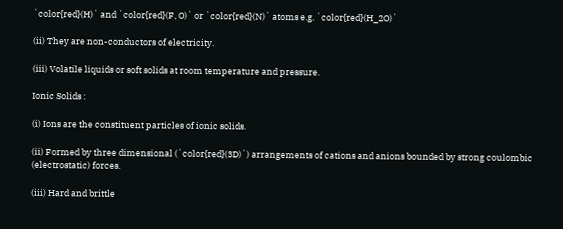`color{red}(H)` and `color{red}(F, O)` or `color{red}(N)` atoms e.g. `color{red}(H_2O)`

(ii) They are non-conductors of electricity.

(iii) Volatile liquids or soft solids at room temperature and pressure.

Ionic Solids :

(i) Ions are the constituent particles of ionic solids.

(ii) Formed by three dimensional (`color{red}(3D)`) arrangements of cations and anions bounded by strong coulombic (electrostatic) forces.

(iii) Hard and brittle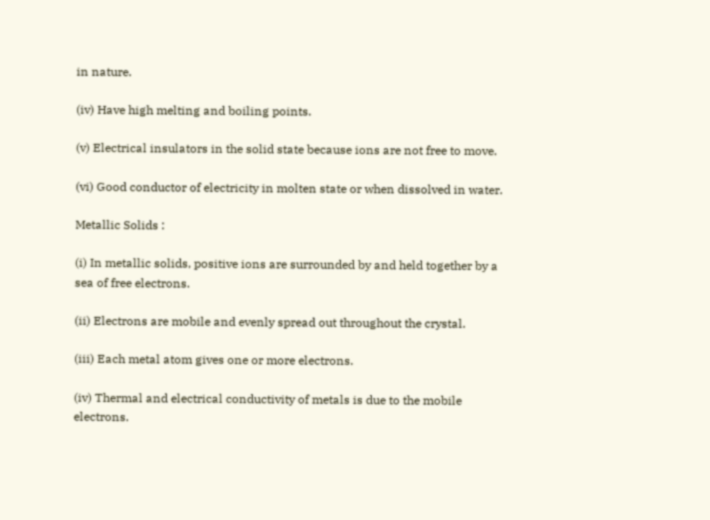in nature.

(iv) Have high melting and boiling points.

(v) Electrical insulators in the solid state because ions are not free to move.

(vi) Good conductor of electricity in molten state or when dissolved in water.

Metallic Solids :

(i) In metallic solids, positive ions are surrounded by and held together by a sea of free electrons.

(ii) Electrons are mobile and evenly spread out throughout the crystal.

(iii) Each metal atom gives one or more electrons.

(iv) Thermal and electrical conductivity of metals is due to the mobile electrons.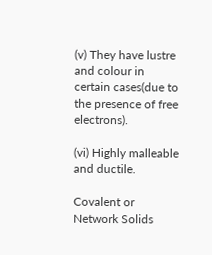(v) They have lustre and colour in certain cases(due to the presence of free electrons).

(vi) Highly malleable and ductile.

Covalent or Network Solids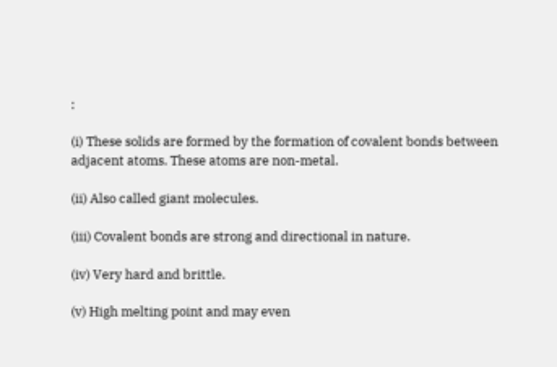:

(i) These solids are formed by the formation of covalent bonds between adjacent atoms. These atoms are non-metal.

(ii) Also called giant molecules.

(iii) Covalent bonds are strong and directional in nature.

(iv) Very hard and brittle.

(v) High melting point and may even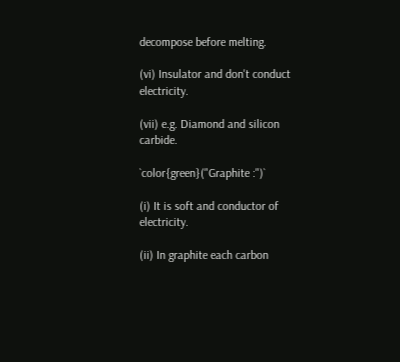decompose before melting.

(vi) Insulator and don't conduct electricity.

(vii) e.g. Diamond and silicon carbide.

`color{green}("Graphite :")`

(i) It is soft and conductor of electricity.

(ii) In graphite each carbon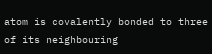atom is covalently bonded to three of its neighbouring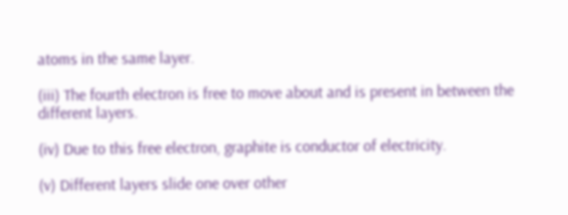atoms in the same layer.

(iii) The fourth electron is free to move about and is present in between the different layers.

(iv) Due to this free electron, graphite is conductor of electricity.

(v) Different layers slide one over other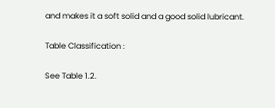and makes it a soft solid and a good solid lubricant.

Table Classification :

See Table 1.2.